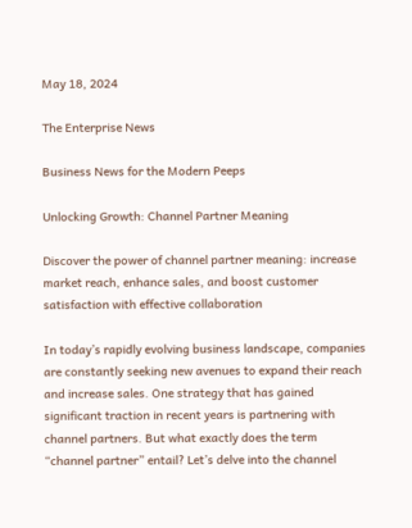May 18, 2024

The Enterprise News

Business News for the Modern Peeps

Unlocking Growth: Channel Partner Meaning

Discover the power of channel partner meaning: increase market reach, enhance sales, and boost customer satisfaction with effective collaboration

In today’s rapidly evolving business landscape, companies are constantly seeking new avenues to expand their reach and increase sales. One strategy that has gained significant traction in recent years is partnering with channel partners. But what exactly does the term “channel partner” entail? Let’s delve into the channel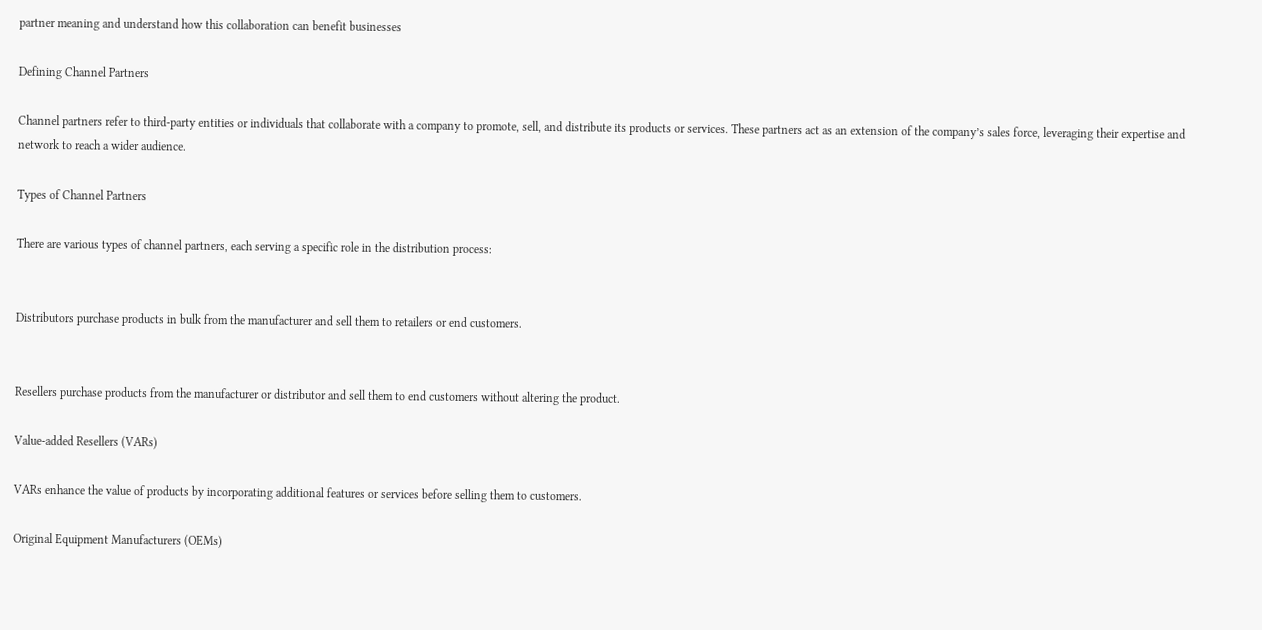partner meaning and understand how this collaboration can benefit businesses

Defining Channel Partners

Channel partners refer to third-party entities or individuals that collaborate with a company to promote, sell, and distribute its products or services. These partners act as an extension of the company’s sales force, leveraging their expertise and network to reach a wider audience.

Types of Channel Partners

There are various types of channel partners, each serving a specific role in the distribution process:


Distributors purchase products in bulk from the manufacturer and sell them to retailers or end customers.


Resellers purchase products from the manufacturer or distributor and sell them to end customers without altering the product.

Value-added Resellers (VARs)

VARs enhance the value of products by incorporating additional features or services before selling them to customers.

Original Equipment Manufacturers (OEMs)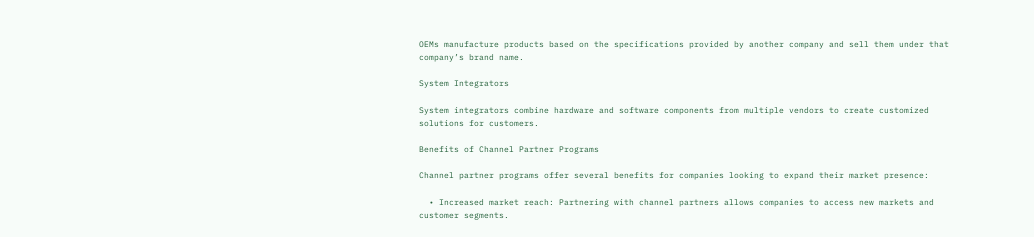OEMs manufacture products based on the specifications provided by another company and sell them under that company’s brand name.

System Integrators

System integrators combine hardware and software components from multiple vendors to create customized solutions for customers.

Benefits of Channel Partner Programs

Channel partner programs offer several benefits for companies looking to expand their market presence:

  • Increased market reach: Partnering with channel partners allows companies to access new markets and customer segments.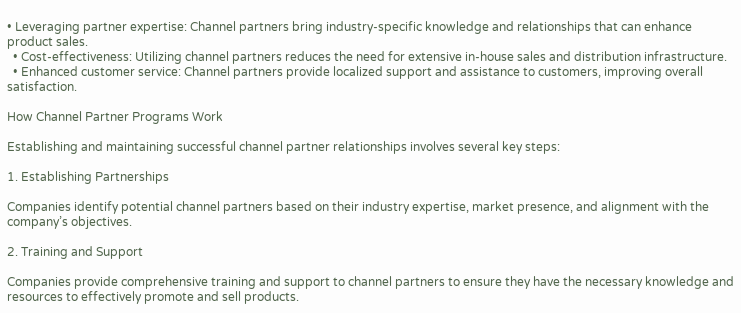• Leveraging partner expertise: Channel partners bring industry-specific knowledge and relationships that can enhance product sales.
  • Cost-effectiveness: Utilizing channel partners reduces the need for extensive in-house sales and distribution infrastructure.
  • Enhanced customer service: Channel partners provide localized support and assistance to customers, improving overall satisfaction.

How Channel Partner Programs Work

Establishing and maintaining successful channel partner relationships involves several key steps:

1. Establishing Partnerships

Companies identify potential channel partners based on their industry expertise, market presence, and alignment with the company’s objectives.

2. Training and Support

Companies provide comprehensive training and support to channel partners to ensure they have the necessary knowledge and resources to effectively promote and sell products.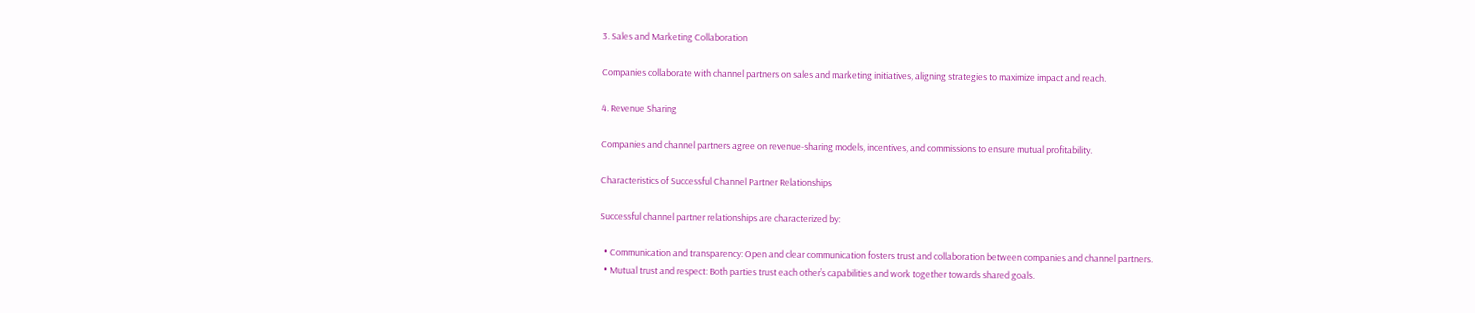3. Sales and Marketing Collaboration

Companies collaborate with channel partners on sales and marketing initiatives, aligning strategies to maximize impact and reach.

4. Revenue Sharing

Companies and channel partners agree on revenue-sharing models, incentives, and commissions to ensure mutual profitability.

Characteristics of Successful Channel Partner Relationships

Successful channel partner relationships are characterized by:

  • Communication and transparency: Open and clear communication fosters trust and collaboration between companies and channel partners.
  • Mutual trust and respect: Both parties trust each other’s capabilities and work together towards shared goals.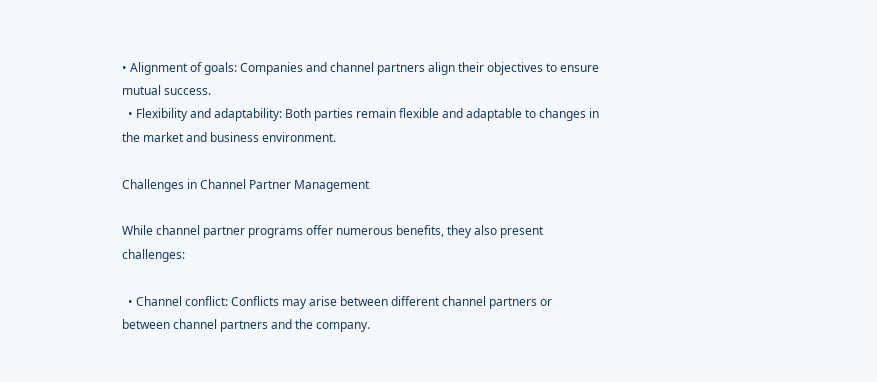• Alignment of goals: Companies and channel partners align their objectives to ensure mutual success.
  • Flexibility and adaptability: Both parties remain flexible and adaptable to changes in the market and business environment.

Challenges in Channel Partner Management

While channel partner programs offer numerous benefits, they also present challenges:

  • Channel conflict: Conflicts may arise between different channel partners or between channel partners and the company.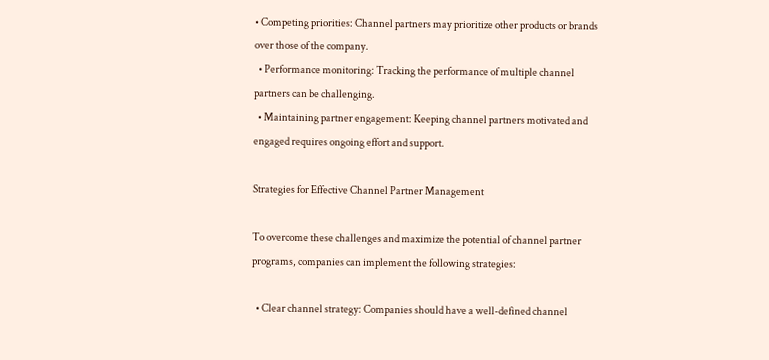• Competing priorities: Channel partners may prioritize other products or brands over those of the company.
  • Performance monitoring: Tracking the performance of multiple channel partners can be challenging.
  • Maintaining partner engagement: Keeping channel partners motivated and engaged requires ongoing effort and support.

Strategies for Effective Channel Partner Management

To overcome these challenges and maximize the potential of channel partner programs, companies can implement the following strategies:

  • Clear channel strategy: Companies should have a well-defined channel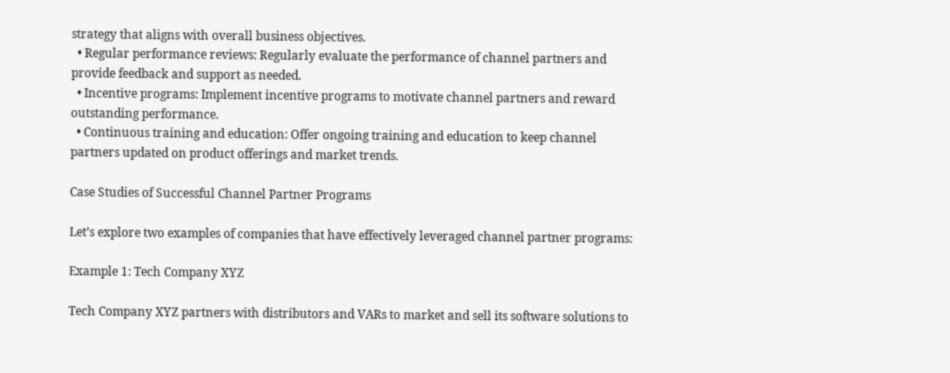strategy that aligns with overall business objectives.
  • Regular performance reviews: Regularly evaluate the performance of channel partners and provide feedback and support as needed.
  • Incentive programs: Implement incentive programs to motivate channel partners and reward outstanding performance.
  • Continuous training and education: Offer ongoing training and education to keep channel partners updated on product offerings and market trends.

Case Studies of Successful Channel Partner Programs

Let’s explore two examples of companies that have effectively leveraged channel partner programs:

Example 1: Tech Company XYZ

Tech Company XYZ partners with distributors and VARs to market and sell its software solutions to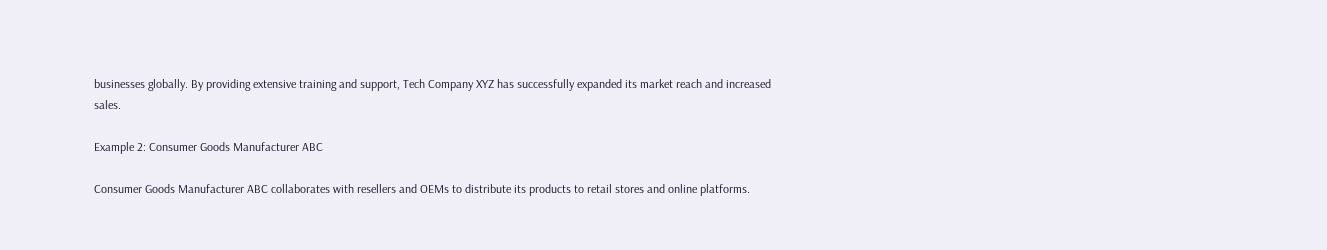businesses globally. By providing extensive training and support, Tech Company XYZ has successfully expanded its market reach and increased sales.

Example 2: Consumer Goods Manufacturer ABC

Consumer Goods Manufacturer ABC collaborates with resellers and OEMs to distribute its products to retail stores and online platforms.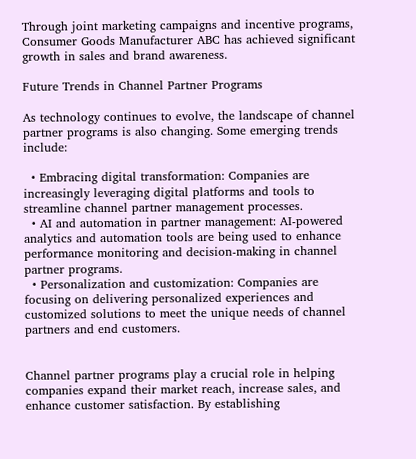Through joint marketing campaigns and incentive programs, Consumer Goods Manufacturer ABC has achieved significant growth in sales and brand awareness.

Future Trends in Channel Partner Programs

As technology continues to evolve, the landscape of channel partner programs is also changing. Some emerging trends include:

  • Embracing digital transformation: Companies are increasingly leveraging digital platforms and tools to streamline channel partner management processes.
  • AI and automation in partner management: AI-powered analytics and automation tools are being used to enhance performance monitoring and decision-making in channel partner programs.
  • Personalization and customization: Companies are focusing on delivering personalized experiences and customized solutions to meet the unique needs of channel partners and end customers.


Channel partner programs play a crucial role in helping companies expand their market reach, increase sales, and enhance customer satisfaction. By establishing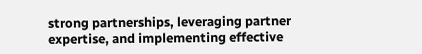strong partnerships, leveraging partner expertise, and implementing effective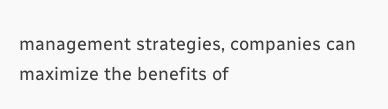management strategies, companies can maximize the benefits of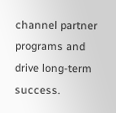channel partner programs and drive long-term success.